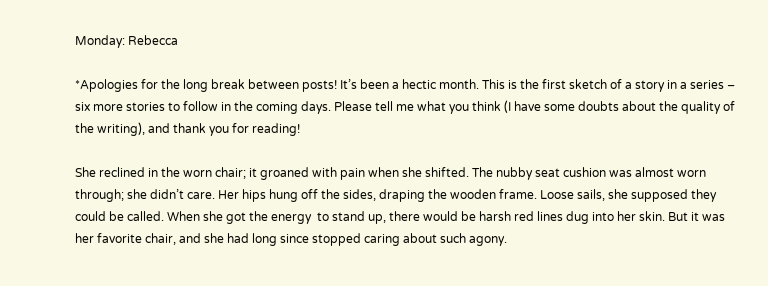Monday: Rebecca

*Apologies for the long break between posts! It’s been a hectic month. This is the first sketch of a story in a series – six more stories to follow in the coming days. Please tell me what you think (I have some doubts about the quality of the writing), and thank you for reading!

She reclined in the worn chair; it groaned with pain when she shifted. The nubby seat cushion was almost worn through; she didn’t care. Her hips hung off the sides, draping the wooden frame. Loose sails, she supposed they could be called. When she got the energy  to stand up, there would be harsh red lines dug into her skin. But it was her favorite chair, and she had long since stopped caring about such agony.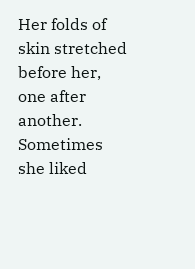Her folds of skin stretched before her, one after another. Sometimes she liked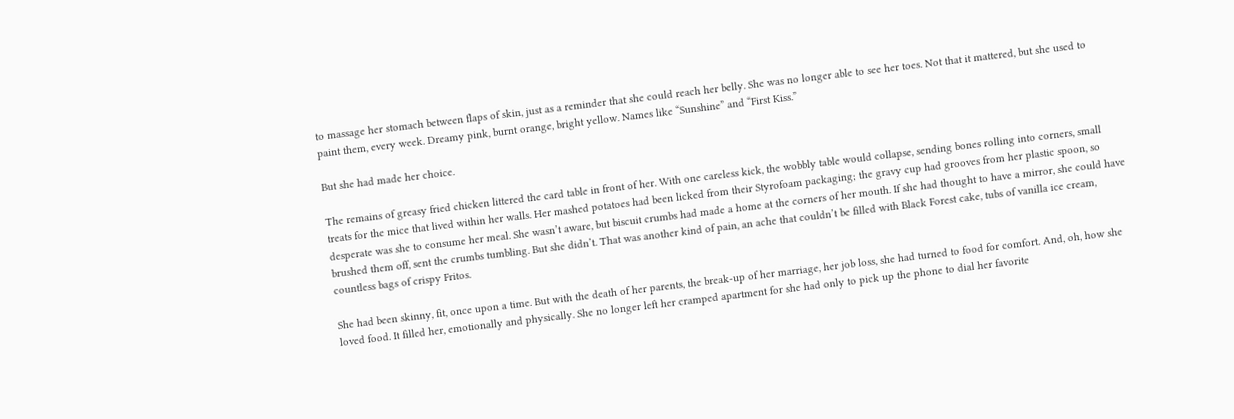to massage her stomach between flaps of skin, just as a reminder that she could reach her belly. She was no longer able to see her toes. Not that it mattered, but she used to paint them, every week. Dreamy pink, burnt orange, bright yellow. Names like “Sunshine” and “First Kiss.”

But she had made her choice.

The remains of greasy fried chicken littered the card table in front of her. With one careless kick, the wobbly table would collapse, sending bones rolling into corners, small treats for the mice that lived within her walls. Her mashed potatoes had been licked from their Styrofoam packaging; the gravy cup had grooves from her plastic spoon, so desperate was she to consume her meal. She wasn’t aware, but biscuit crumbs had made a home at the corners of her mouth. If she had thought to have a mirror, she could have brushed them off, sent the crumbs tumbling. But she didn’t. That was another kind of pain, an ache that couldn’t be filled with Black Forest cake, tubs of vanilla ice cream, countless bags of crispy Fritos.

She had been skinny, fit, once upon a time. But with the death of her parents, the break-up of her marriage, her job loss, she had turned to food for comfort. And, oh, how she loved food. It filled her, emotionally and physically. She no longer left her cramped apartment for she had only to pick up the phone to dial her favorite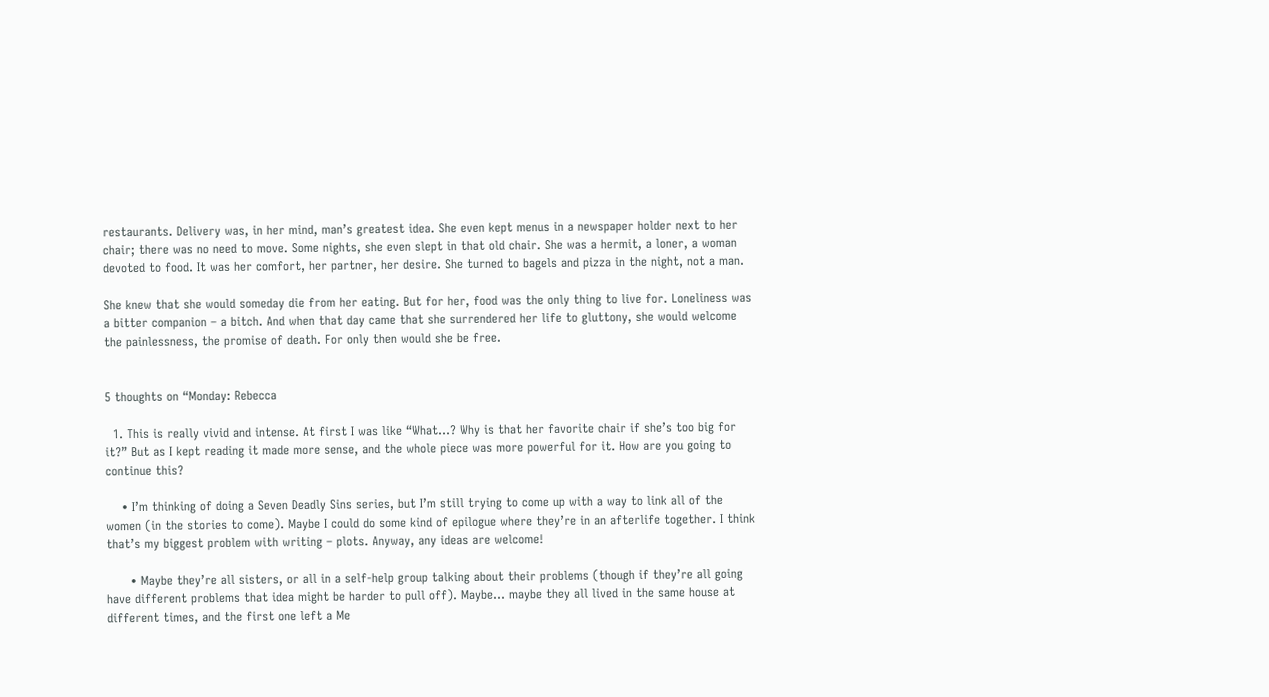restaurants. Delivery was, in her mind, man’s greatest idea. She even kept menus in a newspaper holder next to her chair; there was no need to move. Some nights, she even slept in that old chair. She was a hermit, a loner, a woman devoted to food. It was her comfort, her partner, her desire. She turned to bagels and pizza in the night, not a man.

She knew that she would someday die from her eating. But for her, food was the only thing to live for. Loneliness was a bitter companion – a bitch. And when that day came that she surrendered her life to gluttony, she would welcome the painlessness, the promise of death. For only then would she be free.


5 thoughts on “Monday: Rebecca

  1. This is really vivid and intense. At first I was like “What…? Why is that her favorite chair if she’s too big for it?” But as I kept reading it made more sense, and the whole piece was more powerful for it. How are you going to continue this?

    • I’m thinking of doing a Seven Deadly Sins series, but I’m still trying to come up with a way to link all of the women (in the stories to come). Maybe I could do some kind of epilogue where they’re in an afterlife together. I think that’s my biggest problem with writing – plots. Anyway, any ideas are welcome!

      • Maybe they’re all sisters, or all in a self-help group talking about their problems (though if they’re all going have different problems that idea might be harder to pull off). Maybe… maybe they all lived in the same house at different times, and the first one left a Me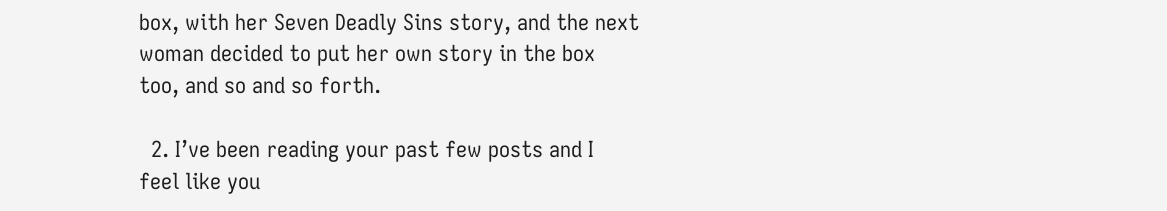box, with her Seven Deadly Sins story, and the next woman decided to put her own story in the box too, and so and so forth.

  2. I’ve been reading your past few posts and I feel like you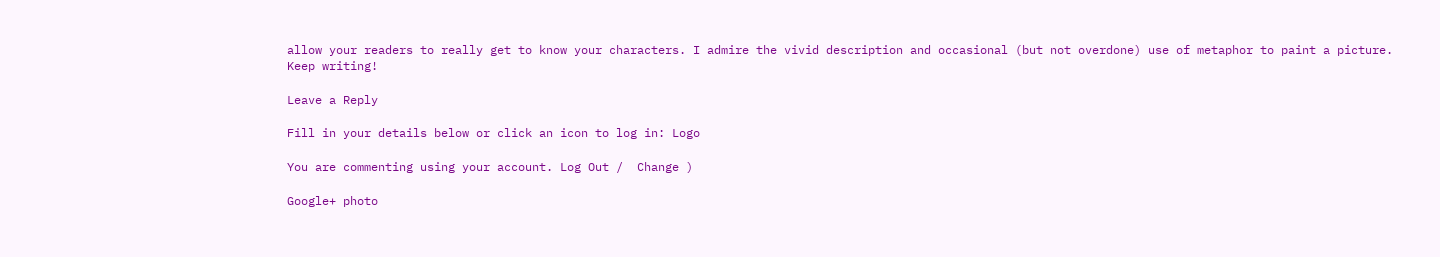allow your readers to really get to know your characters. I admire the vivid description and occasional (but not overdone) use of metaphor to paint a picture. Keep writing!

Leave a Reply

Fill in your details below or click an icon to log in: Logo

You are commenting using your account. Log Out /  Change )

Google+ photo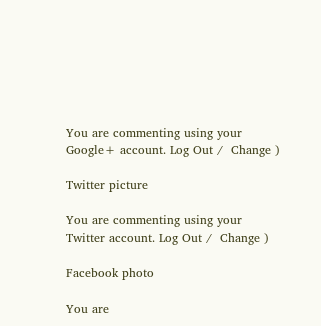You are commenting using your Google+ account. Log Out /  Change )

Twitter picture

You are commenting using your Twitter account. Log Out /  Change )

Facebook photo

You are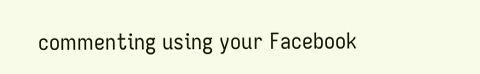commenting using your Facebook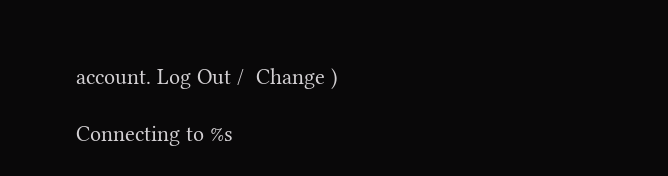account. Log Out /  Change )

Connecting to %s